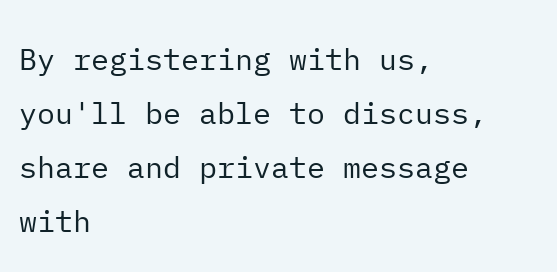By registering with us, you'll be able to discuss, share and private message with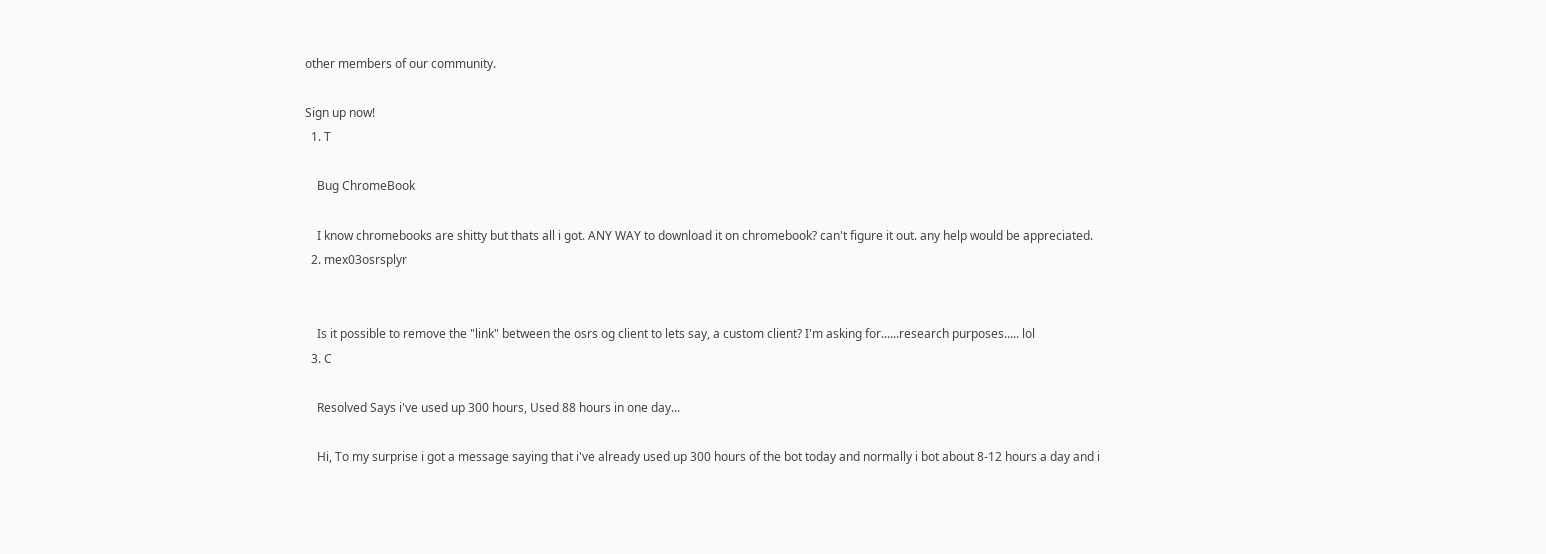other members of our community.

Sign up now!
  1. T

    Bug ChromeBook

    I know chromebooks are shitty but thats all i got. ANY WAY to download it on chromebook? can't figure it out. any help would be appreciated.
  2. mex03osrsplyr


    Is it possible to remove the "link" between the osrs og client to lets say, a custom client? I'm asking for......research purposes..... lol
  3. C

    Resolved Says i've used up 300 hours, Used 88 hours in one day...

    Hi, To my surprise i got a message saying that i've already used up 300 hours of the bot today and normally i bot about 8-12 hours a day and i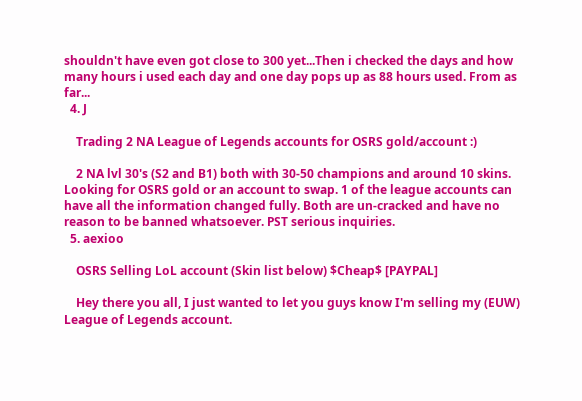shouldn't have even got close to 300 yet...Then i checked the days and how many hours i used each day and one day pops up as 88 hours used. From as far...
  4. J

    Trading 2 NA League of Legends accounts for OSRS gold/account :)

    2 NA lvl 30's (S2 and B1) both with 30-50 champions and around 10 skins. Looking for OSRS gold or an account to swap. 1 of the league accounts can have all the information changed fully. Both are un-cracked and have no reason to be banned whatsoever. PST serious inquiries.
  5. aexioo

    OSRS Selling LoL account (Skin list below) $Cheap$ [PAYPAL]

    Hey there you all, I just wanted to let you guys know I'm selling my (EUW) League of Legends account.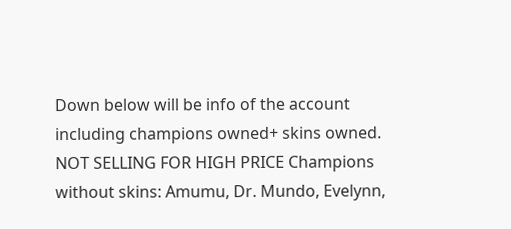Down below will be info of the account including champions owned+ skins owned. NOT SELLING FOR HIGH PRICE Champions without skins: Amumu, Dr. Mundo, Evelynn,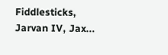Fiddlesticks, Jarvan IV, Jax...